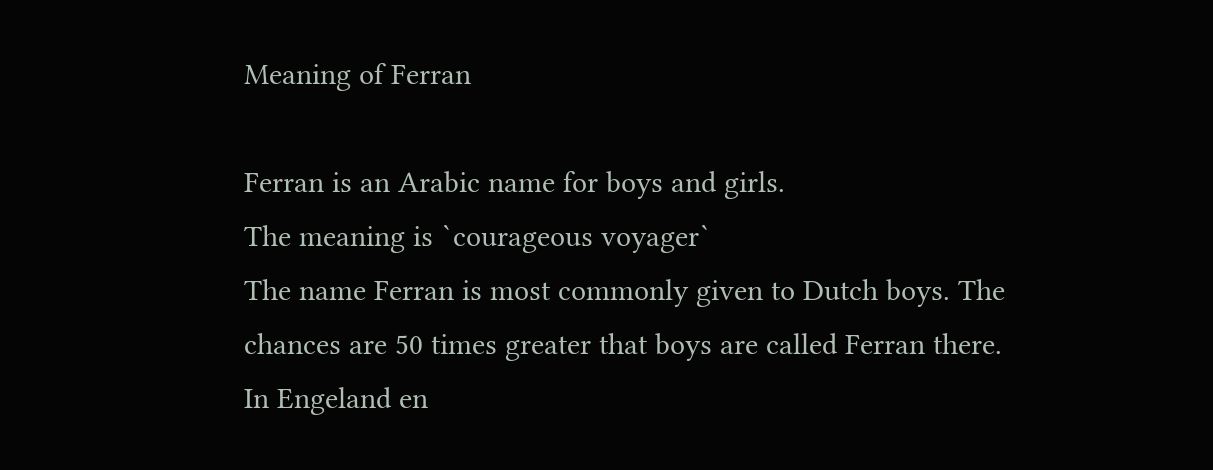Meaning of Ferran

Ferran is an Arabic name for boys and girls.
The meaning is `courageous voyager`
The name Ferran is most commonly given to Dutch boys. The chances are 50 times greater that boys are called Ferran there.
In Engeland en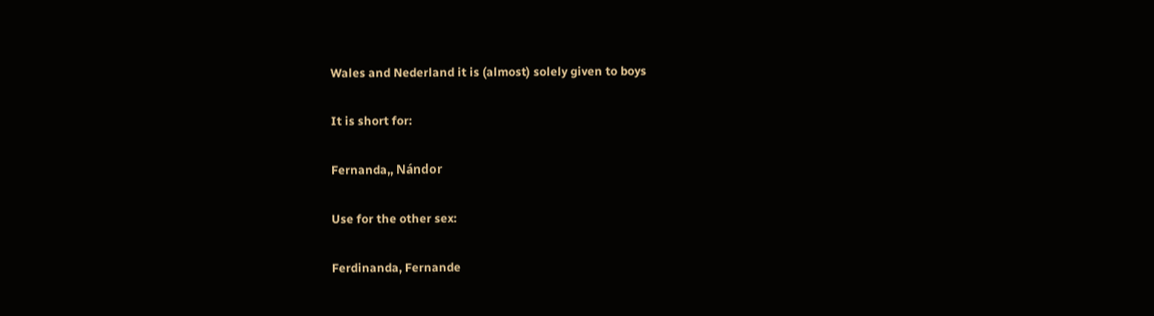Wales and Nederland it is (almost) solely given to boys

It is short for:

Fernanda,, Nándor

Use for the other sex:

Ferdinanda, Fernande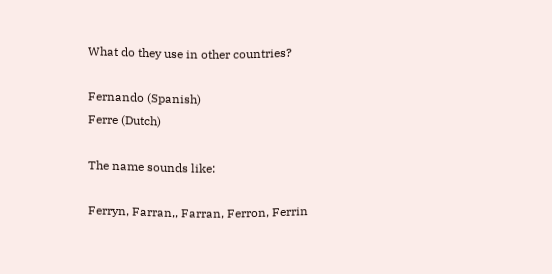What do they use in other countries?

Fernando (Spanish)
Ferre (Dutch)

The name sounds like:

Ferryn, Farran,, Farran, Ferron, Ferrin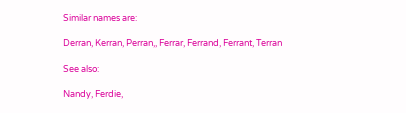Similar names are:

Derran, Kerran, Perran,, Ferrar, Ferrand, Ferrant, Terran

See also:

Nandy, Ferdie,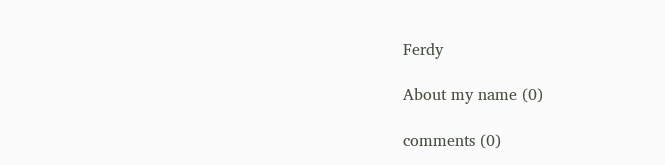Ferdy

About my name (0)

comments (0)